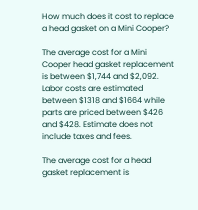How much does it cost to replace a head gasket on a Mini Cooper?

The average cost for a Mini Cooper head gasket replacement is between $1,744 and $2,092. Labor costs are estimated between $1318 and $1664 while parts are priced between $426 and $428. Estimate does not include taxes and fees.

The average cost for a head gasket replacement is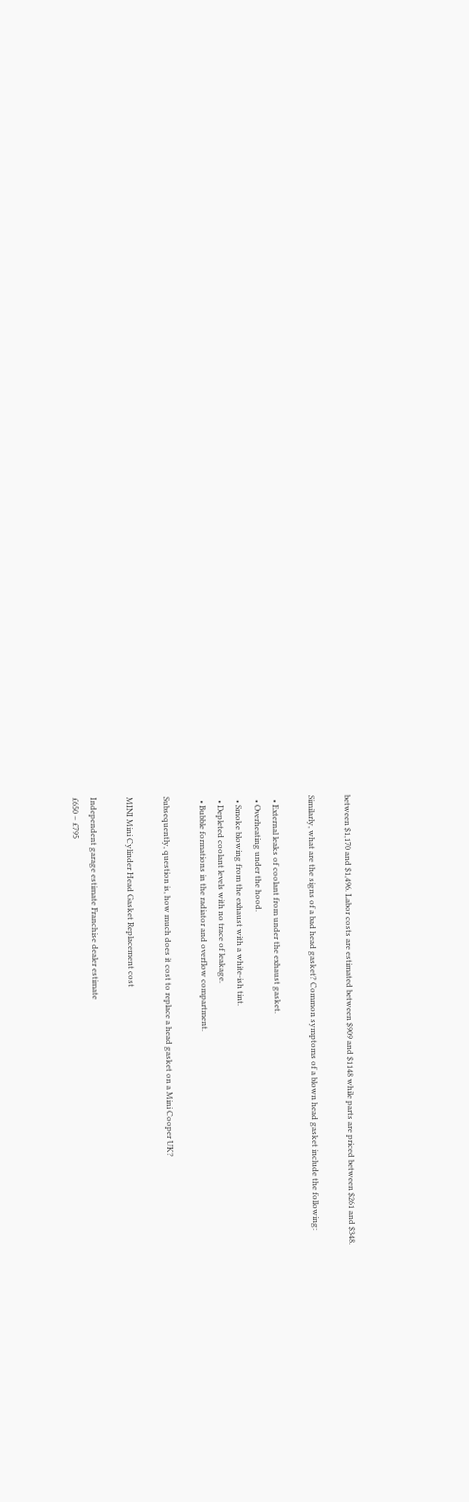between $1,170 and $1,496. Labor costs are estimated between $909 and $1148 while parts are priced between $261 and $348.

Similarly, what are the signs of a bad head gasket? Common symptoms of a blown head gasket include the following:

  • External leaks of coolant from under the exhaust gasket.
  • Overheating under the hood.
  • Smoke blowing from the exhaust with a white-ish tint.
  • Depleted coolant levels with no trace of leakage.
  • Bubble formations in the radiator and overflow compartment.

Subsequently, question is, how much does it cost to replace a head gasket on a Mini Cooper UK?

MINI Mini Cylinder Head Gasket Replacement cost

Independent garage estimate Franchise dealer estimate
£650 – £795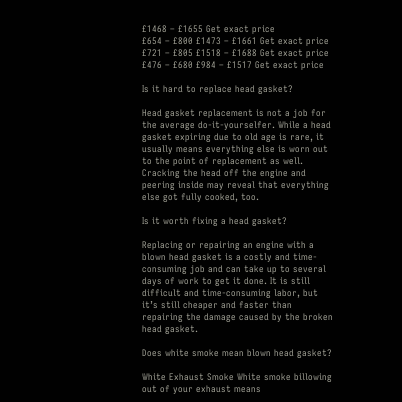£1468 – £1655 Get exact price
£654 – £800 £1473 – £1661 Get exact price
£721 – £805 £1518 – £1688 Get exact price
£476 – £680 £984 – £1517 Get exact price

Is it hard to replace head gasket?

Head gasket replacement is not a job for the average do-it-yourselfer. While a head gasket expiring due to old age is rare, it usually means everything else is worn out to the point of replacement as well. Cracking the head off the engine and peering inside may reveal that everything else got fully cooked, too.

Is it worth fixing a head gasket?

Replacing or repairing an engine with a blown head gasket is a costly and time-consuming job and can take up to several days of work to get it done. It is still difficult and time-consuming labor, but it’s still cheaper and faster than repairing the damage caused by the broken head gasket.

Does white smoke mean blown head gasket?

White Exhaust Smoke White smoke billowing out of your exhaust means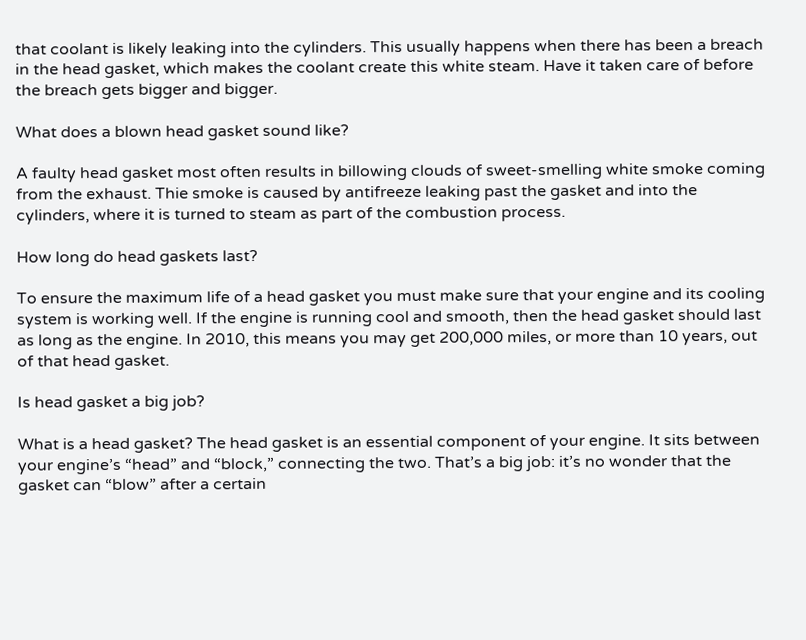that coolant is likely leaking into the cylinders. This usually happens when there has been a breach in the head gasket, which makes the coolant create this white steam. Have it taken care of before the breach gets bigger and bigger.

What does a blown head gasket sound like?

A faulty head gasket most often results in billowing clouds of sweet-smelling white smoke coming from the exhaust. Thie smoke is caused by antifreeze leaking past the gasket and into the cylinders, where it is turned to steam as part of the combustion process.

How long do head gaskets last?

To ensure the maximum life of a head gasket you must make sure that your engine and its cooling system is working well. If the engine is running cool and smooth, then the head gasket should last as long as the engine. In 2010, this means you may get 200,000 miles, or more than 10 years, out of that head gasket.

Is head gasket a big job?

What is a head gasket? The head gasket is an essential component of your engine. It sits between your engine’s “head” and “block,” connecting the two. That’s a big job: it’s no wonder that the gasket can “blow” after a certain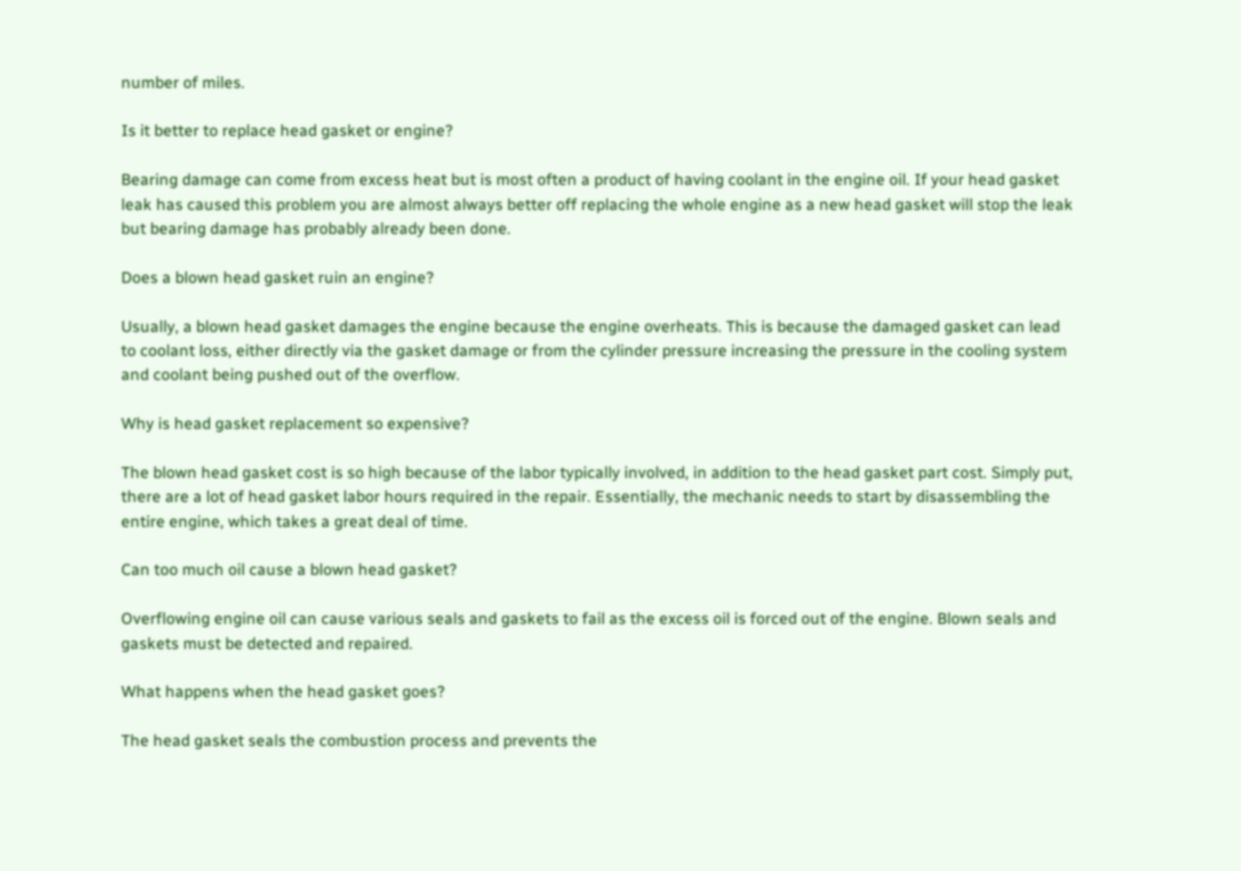number of miles.

Is it better to replace head gasket or engine?

Bearing damage can come from excess heat but is most often a product of having coolant in the engine oil. If your head gasket leak has caused this problem you are almost always better off replacing the whole engine as a new head gasket will stop the leak but bearing damage has probably already been done.

Does a blown head gasket ruin an engine?

Usually, a blown head gasket damages the engine because the engine overheats. This is because the damaged gasket can lead to coolant loss, either directly via the gasket damage or from the cylinder pressure increasing the pressure in the cooling system and coolant being pushed out of the overflow.

Why is head gasket replacement so expensive?

The blown head gasket cost is so high because of the labor typically involved, in addition to the head gasket part cost. Simply put, there are a lot of head gasket labor hours required in the repair. Essentially, the mechanic needs to start by disassembling the entire engine, which takes a great deal of time.

Can too much oil cause a blown head gasket?

Overflowing engine oil can cause various seals and gaskets to fail as the excess oil is forced out of the engine. Blown seals and gaskets must be detected and repaired.

What happens when the head gasket goes?

The head gasket seals the combustion process and prevents the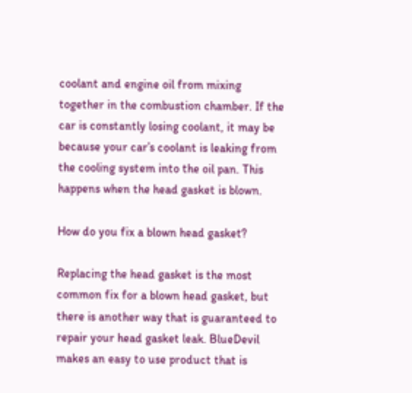coolant and engine oil from mixing together in the combustion chamber. If the car is constantly losing coolant, it may be because your car’s coolant is leaking from the cooling system into the oil pan. This happens when the head gasket is blown.

How do you fix a blown head gasket?

Replacing the head gasket is the most common fix for a blown head gasket, but there is another way that is guaranteed to repair your head gasket leak. BlueDevil makes an easy to use product that is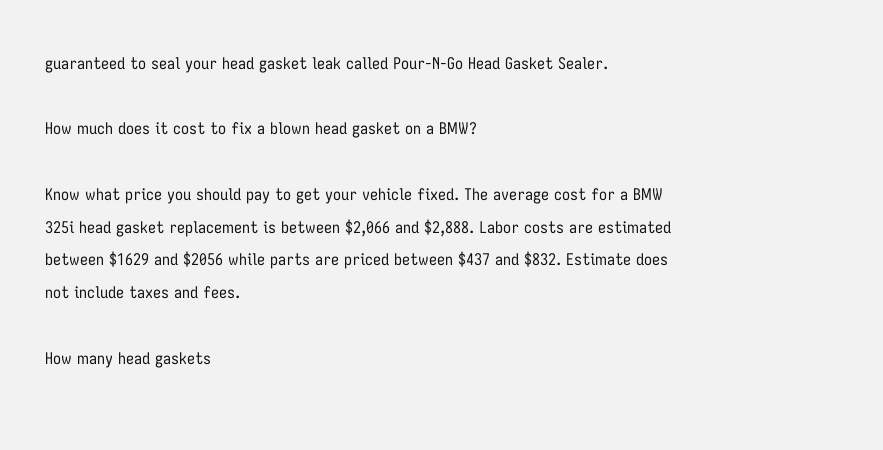guaranteed to seal your head gasket leak called Pour-N-Go Head Gasket Sealer.

How much does it cost to fix a blown head gasket on a BMW?

Know what price you should pay to get your vehicle fixed. The average cost for a BMW 325i head gasket replacement is between $2,066 and $2,888. Labor costs are estimated between $1629 and $2056 while parts are priced between $437 and $832. Estimate does not include taxes and fees.

How many head gaskets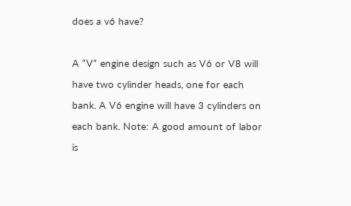does a v6 have?

A “V” engine design such as V6 or V8 will have two cylinder heads, one for each bank. A V6 engine will have 3 cylinders on each bank. Note: A good amount of labor is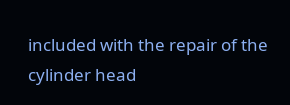included with the repair of the cylinder head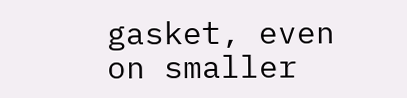gasket, even on smaller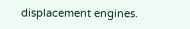displacement engines.